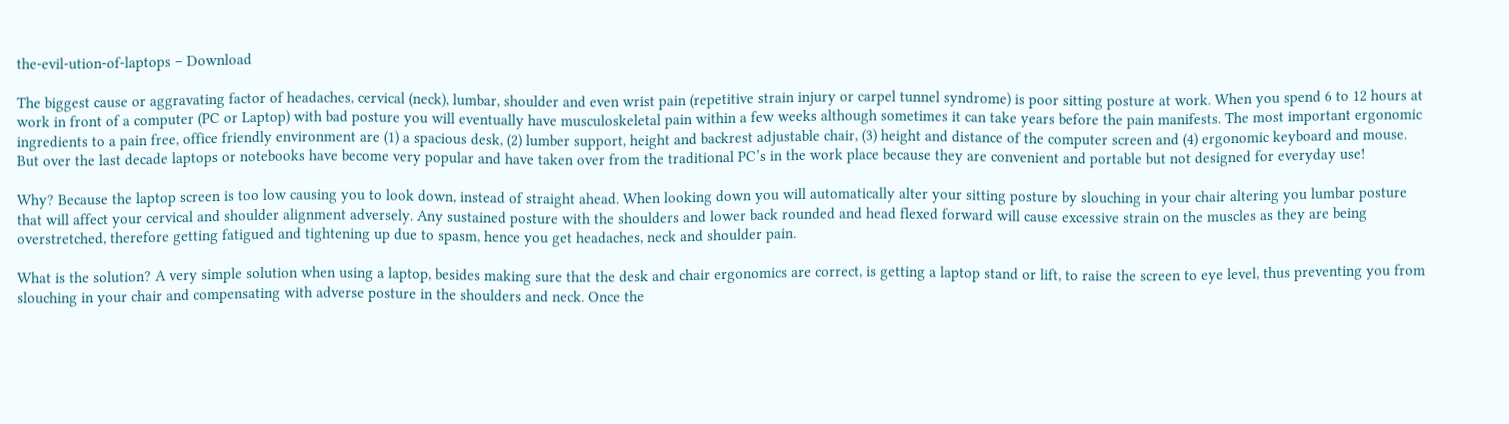the-evil-ution-of-laptops – Download

The biggest cause or aggravating factor of headaches, cervical (neck), lumbar, shoulder and even wrist pain (repetitive strain injury or carpel tunnel syndrome) is poor sitting posture at work. When you spend 6 to 12 hours at work in front of a computer (PC or Laptop) with bad posture you will eventually have musculoskeletal pain within a few weeks although sometimes it can take years before the pain manifests. The most important ergonomic ingredients to a pain free, office friendly environment are (1) a spacious desk, (2) lumber support, height and backrest adjustable chair, (3) height and distance of the computer screen and (4) ergonomic keyboard and mouse. But over the last decade laptops or notebooks have become very popular and have taken over from the traditional PC’s in the work place because they are convenient and portable but not designed for everyday use!

Why? Because the laptop screen is too low causing you to look down, instead of straight ahead. When looking down you will automatically alter your sitting posture by slouching in your chair altering you lumbar posture that will affect your cervical and shoulder alignment adversely. Any sustained posture with the shoulders and lower back rounded and head flexed forward will cause excessive strain on the muscles as they are being overstretched, therefore getting fatigued and tightening up due to spasm, hence you get headaches, neck and shoulder pain.

What is the solution? A very simple solution when using a laptop, besides making sure that the desk and chair ergonomics are correct, is getting a laptop stand or lift, to raise the screen to eye level, thus preventing you from slouching in your chair and compensating with adverse posture in the shoulders and neck. Once the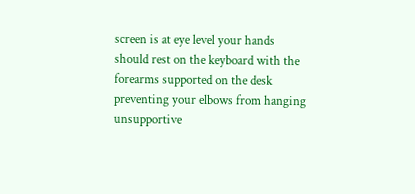screen is at eye level your hands should rest on the keyboard with the forearms supported on the desk preventing your elbows from hanging unsupportive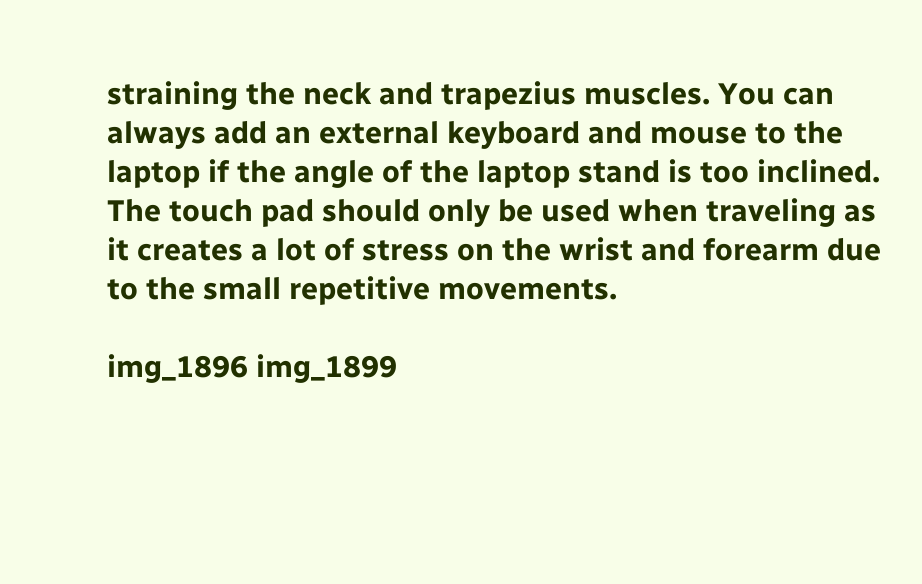straining the neck and trapezius muscles. You can always add an external keyboard and mouse to the laptop if the angle of the laptop stand is too inclined. The touch pad should only be used when traveling as it creates a lot of stress on the wrist and forearm due to the small repetitive movements.

img_1896 img_1899